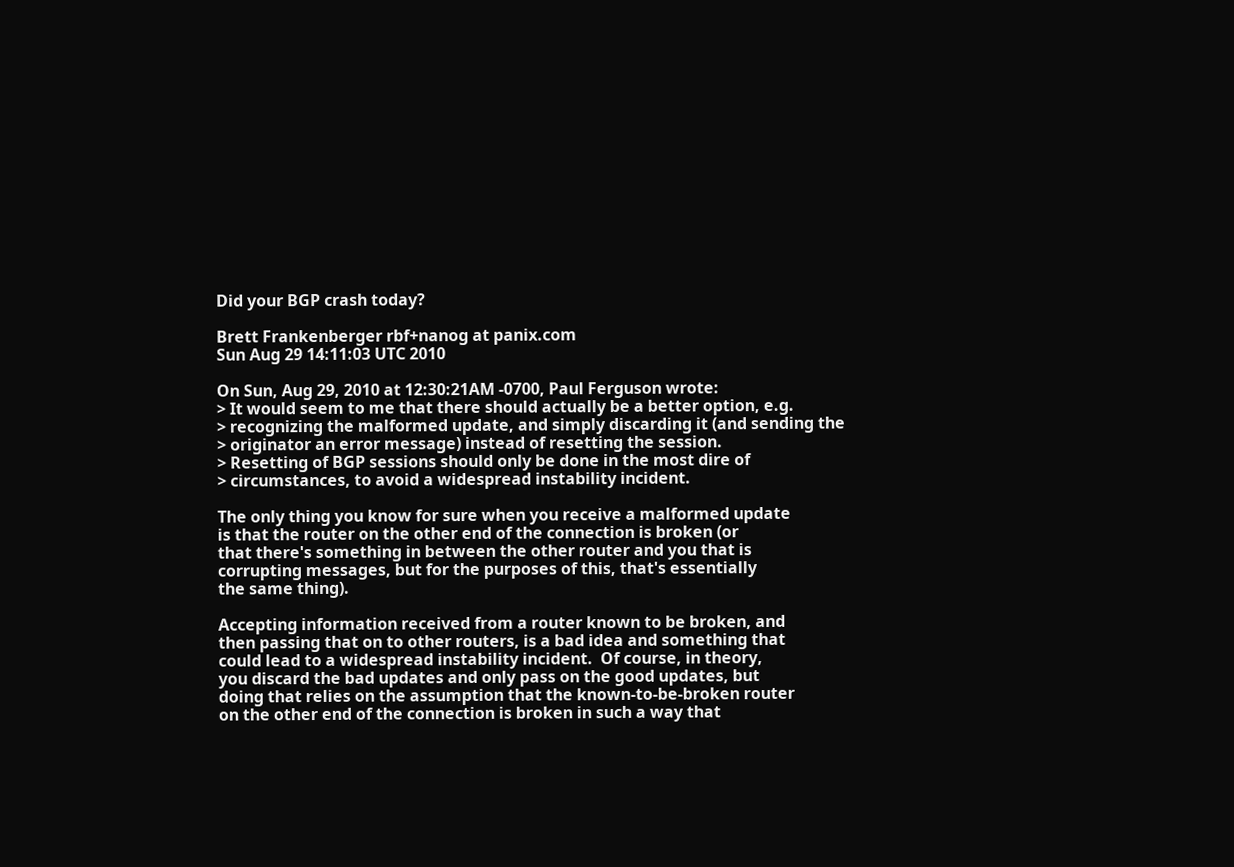Did your BGP crash today?

Brett Frankenberger rbf+nanog at panix.com
Sun Aug 29 14:11:03 UTC 2010

On Sun, Aug 29, 2010 at 12:30:21AM -0700, Paul Ferguson wrote:
> It would seem to me that there should actually be a better option, e.g.
> recognizing the malformed update, and simply discarding it (and sending the
> originator an error message) instead of resetting the session.
> Resetting of BGP sessions should only be done in the most dire of
> circumstances, to avoid a widespread instability incident.

The only thing you know for sure when you receive a malformed update
is that the router on the other end of the connection is broken (or
that there's something in between the other router and you that is
corrupting messages, but for the purposes of this, that's essentially
the same thing).

Accepting information received from a router known to be broken, and
then passing that on to other routers, is a bad idea and something that
could lead to a widespread instability incident.  Of course, in theory,
you discard the bad updates and only pass on the good updates, but
doing that relies on the assumption that the known-to-be-broken router
on the other end of the connection is broken in such a way that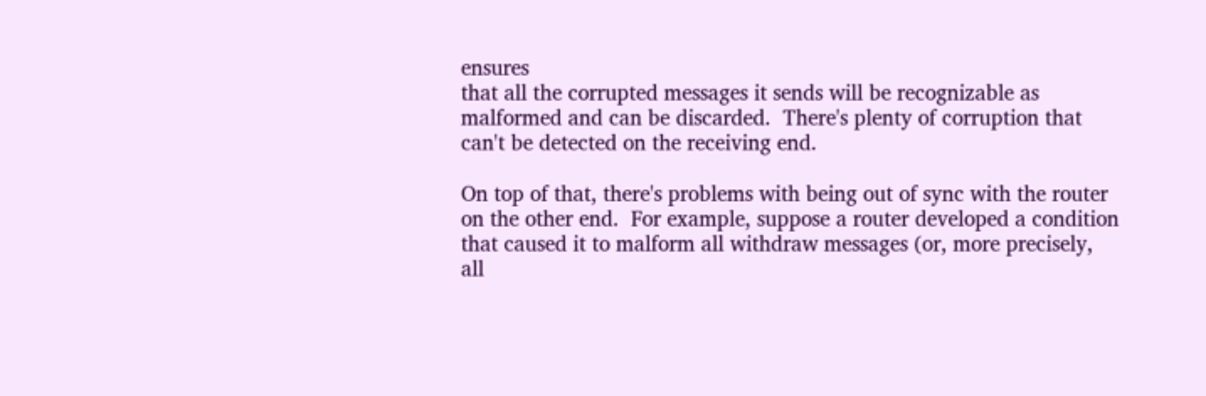ensures
that all the corrupted messages it sends will be recognizable as
malformed and can be discarded.  There's plenty of corruption that
can't be detected on the receiving end.

On top of that, there's problems with being out of sync with the router
on the other end.  For example, suppose a router developed a condition
that caused it to malform all withdraw messages (or, more precisely,
all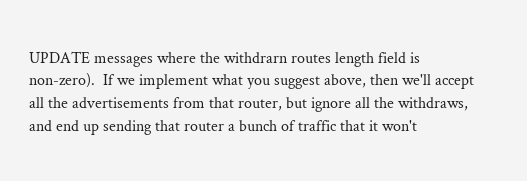UPDATE messages where the withdrarn routes length field is
non-zero).  If we implement what you suggest above, then we'll accept
all the advertisements from that router, but ignore all the withdraws,
and end up sending that router a bunch of traffic that it won't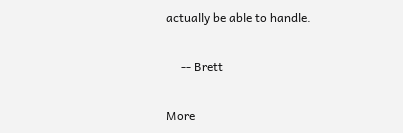actually be able to handle.

     -- Brett

More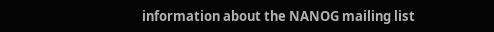information about the NANOG mailing list